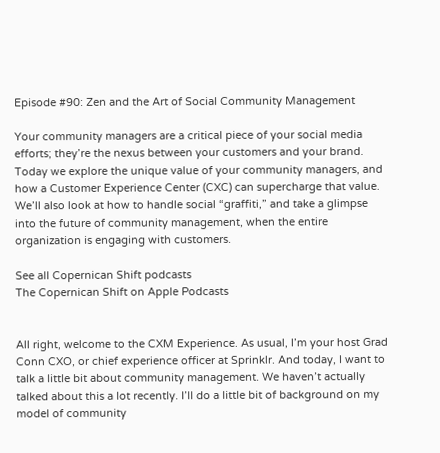Episode #90: Zen and the Art of Social Community Management

Your community managers are a critical piece of your social media efforts; they’re the nexus between your customers and your brand. Today we explore the unique value of your community managers, and how a Customer Experience Center (CXC) can supercharge that value. We’ll also look at how to handle social “graffiti,” and take a glimpse into the future of community management, when the entire organization is engaging with customers.

See all Copernican Shift podcasts
The Copernican Shift on Apple Podcasts


All right, welcome to the CXM Experience. As usual, I’m your host Grad Conn CXO, or chief experience officer at Sprinklr. And today, I want to talk a little bit about community management. We haven’t actually talked about this a lot recently. I’ll do a little bit of background on my model of community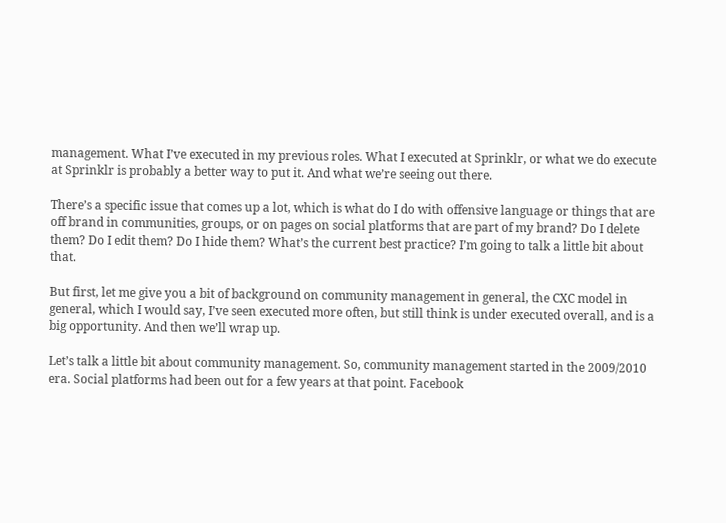management. What I’ve executed in my previous roles. What I executed at Sprinklr, or what we do execute at Sprinklr is probably a better way to put it. And what we’re seeing out there.

There’s a specific issue that comes up a lot, which is what do I do with offensive language or things that are off brand in communities, groups, or on pages on social platforms that are part of my brand? Do I delete them? Do I edit them? Do I hide them? What’s the current best practice? I’m going to talk a little bit about that.

But first, let me give you a bit of background on community management in general, the CXC model in general, which I would say, I’ve seen executed more often, but still think is under executed overall, and is a big opportunity. And then we’ll wrap up.

Let’s talk a little bit about community management. So, community management started in the 2009/2010 era. Social platforms had been out for a few years at that point. Facebook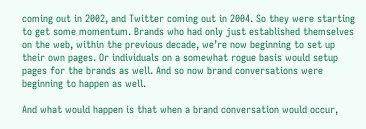coming out in 2002, and Twitter coming out in 2004. So they were starting to get some momentum. Brands who had only just established themselves on the web, within the previous decade, we’re now beginning to set up their own pages. Or individuals on a somewhat rogue basis would setup pages for the brands as well. And so now brand conversations were beginning to happen as well.

And what would happen is that when a brand conversation would occur,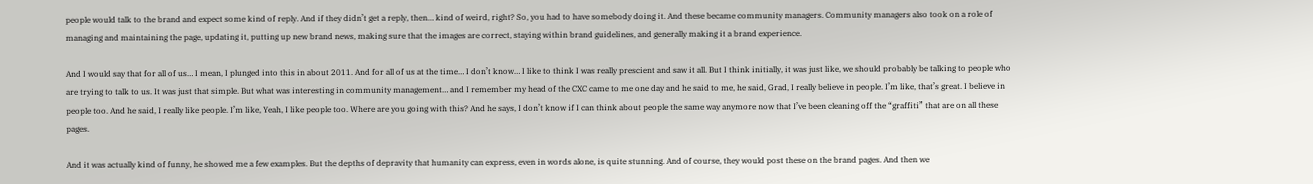people would talk to the brand and expect some kind of reply. And if they didn’t get a reply, then… kind of weird, right? So, you had to have somebody doing it. And these became community managers. Community managers also took on a role of managing and maintaining the page, updating it, putting up new brand news, making sure that the images are correct, staying within brand guidelines, and generally making it a brand experience.

And I would say that for all of us… I mean, I plunged into this in about 2011. And for all of us at the time… I don’t know… I like to think I was really prescient and saw it all. But I think initially, it was just like, we should probably be talking to people who are trying to talk to us. It was just that simple. But what was interesting in community management… and I remember my head of the CXC came to me one day and he said to me, he said, Grad, I really believe in people. I’m like, that’s great. I believe in people too. And he said, I really like people. I’m like, Yeah, I like people too. Where are you going with this? And he says, I don’t know if I can think about people the same way anymore now that I’ve been cleaning off the “graffiti” that are on all these pages.

And it was actually kind of funny, he showed me a few examples. But the depths of depravity that humanity can express, even in words alone, is quite stunning. And of course, they would post these on the brand pages. And then we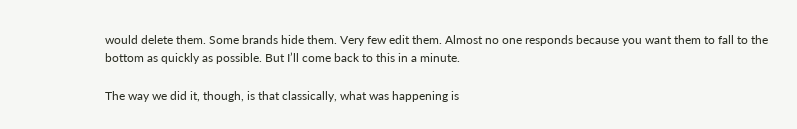would delete them. Some brands hide them. Very few edit them. Almost no one responds because you want them to fall to the bottom as quickly as possible. But I’ll come back to this in a minute.

The way we did it, though, is that classically, what was happening is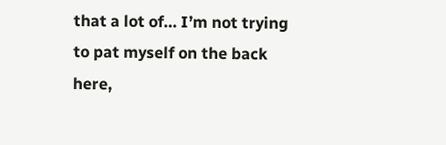that a lot of… I’m not trying to pat myself on the back here,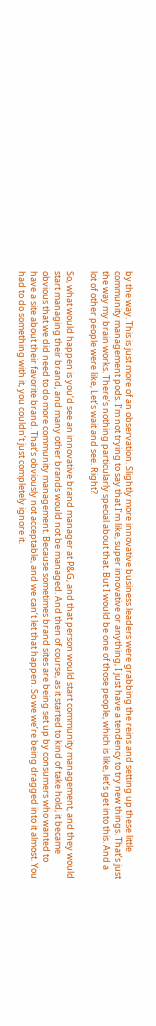by the way. This is just more of an observation. Slightly more innovative business leaders were grabbing the reins and setting up these little community management pods. I’m not trying to say that I’m like, super innovative or anything, I just have a tendency to try new things. That’s just the way my brain works. There’s nothing particularly special about that. But I would be one of those people, which is like, let’s get into this. And a lot of other people were like, Let’s wait and see. Right?

So, what would happen is you’d see an innovative brand manager at P&G, and that person would start community management, and they would start managing their brand, and many other brands would not be managed. And then of course, as it started to kind of take hold, it became obvious that we did need to do more community management. Because sometimes brand sites are being set up by consumers who wanted to have a site about their favorite brand. That’s obviously not acceptable, and we can’t let that happen. So we we’re being dragged into it almost. You had to do something with it, you couldn’t just completely ignore it.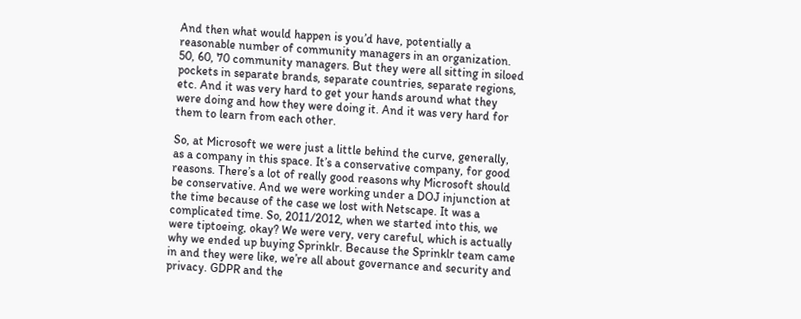And then what would happen is you’d have, potentially a reasonable number of community managers in an organization. 50, 60, 70 community managers. But they were all sitting in siloed pockets in separate brands, separate countries, separate regions, etc. And it was very hard to get your hands around what they were doing and how they were doing it. And it was very hard for them to learn from each other.

So, at Microsoft we were just a little behind the curve, generally, as a company in this space. It’s a conservative company, for good reasons. There’s a lot of really good reasons why Microsoft should be conservative. And we were working under a DOJ injunction at the time because of the case we lost with Netscape. It was a complicated time. So, 2011/2012, when we started into this, we were tiptoeing, okay? We were very, very careful, which is actually why we ended up buying Sprinklr. Because the Sprinklr team came in and they were like, we’re all about governance and security and privacy. GDPR and the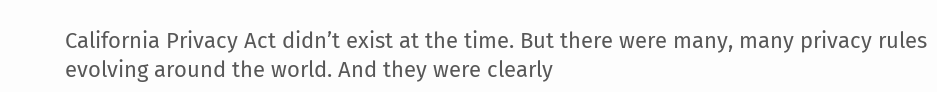California Privacy Act didn’t exist at the time. But there were many, many privacy rules evolving around the world. And they were clearly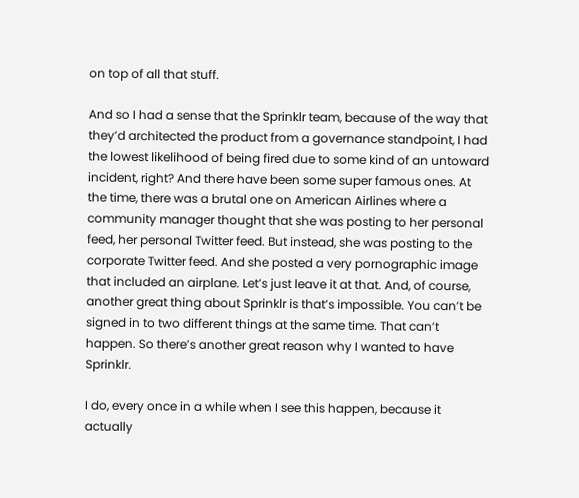on top of all that stuff.

And so I had a sense that the Sprinklr team, because of the way that they’d architected the product from a governance standpoint, I had the lowest likelihood of being fired due to some kind of an untoward incident, right? And there have been some super famous ones. At the time, there was a brutal one on American Airlines where a community manager thought that she was posting to her personal feed, her personal Twitter feed. But instead, she was posting to the corporate Twitter feed. And she posted a very pornographic image that included an airplane. Let’s just leave it at that. And, of course, another great thing about Sprinklr is that’s impossible. You can’t be signed in to two different things at the same time. That can’t happen. So there’s another great reason why I wanted to have Sprinklr.

I do, every once in a while when I see this happen, because it actually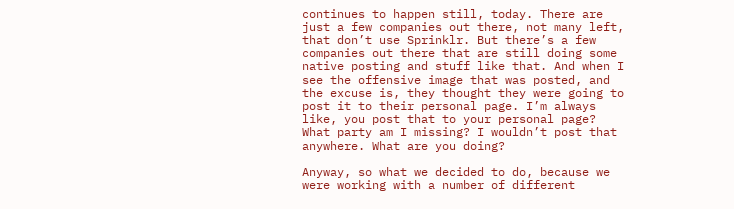continues to happen still, today. There are just a few companies out there, not many left, that don’t use Sprinklr. But there’s a few companies out there that are still doing some native posting and stuff like that. And when I see the offensive image that was posted, and the excuse is, they thought they were going to post it to their personal page. I’m always like, you post that to your personal page? What party am I missing? I wouldn’t post that anywhere. What are you doing?

Anyway, so what we decided to do, because we were working with a number of different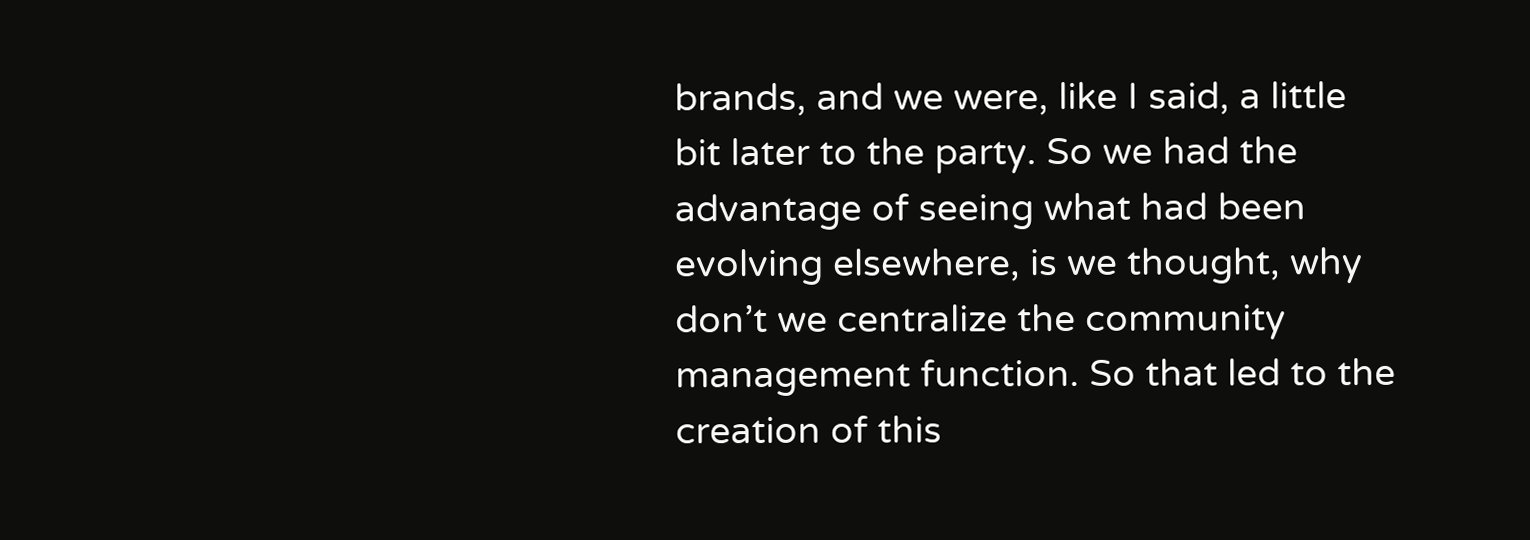brands, and we were, like I said, a little bit later to the party. So we had the advantage of seeing what had been evolving elsewhere, is we thought, why don’t we centralize the community management function. So that led to the creation of this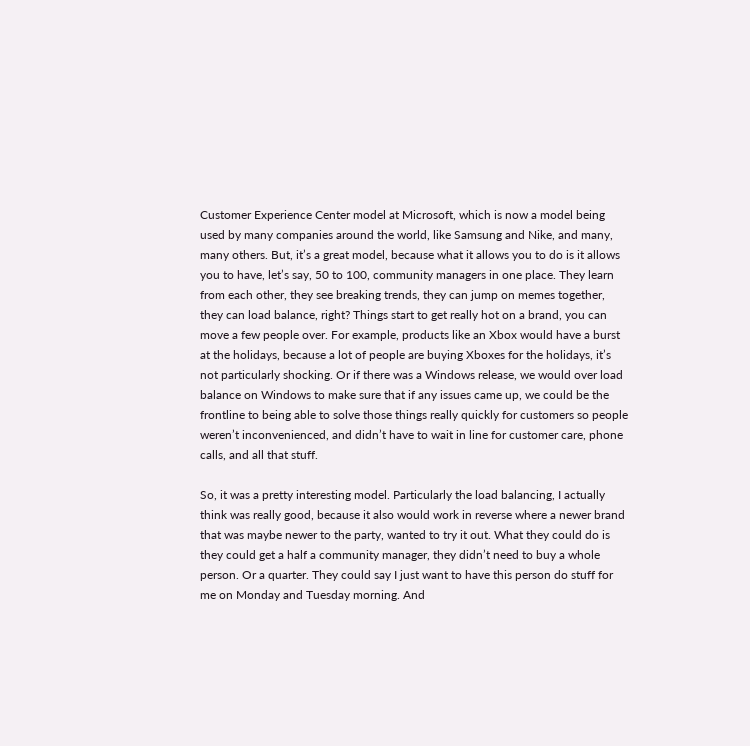Customer Experience Center model at Microsoft, which is now a model being used by many companies around the world, like Samsung and Nike, and many, many others. But, it’s a great model, because what it allows you to do is it allows you to have, let’s say, 50 to 100, community managers in one place. They learn from each other, they see breaking trends, they can jump on memes together, they can load balance, right? Things start to get really hot on a brand, you can move a few people over. For example, products like an Xbox would have a burst at the holidays, because a lot of people are buying Xboxes for the holidays, it’s not particularly shocking. Or if there was a Windows release, we would over load balance on Windows to make sure that if any issues came up, we could be the frontline to being able to solve those things really quickly for customers so people weren’t inconvenienced, and didn’t have to wait in line for customer care, phone calls, and all that stuff.

So, it was a pretty interesting model. Particularly the load balancing, I actually think was really good, because it also would work in reverse where a newer brand that was maybe newer to the party, wanted to try it out. What they could do is they could get a half a community manager, they didn’t need to buy a whole person. Or a quarter. They could say I just want to have this person do stuff for me on Monday and Tuesday morning. And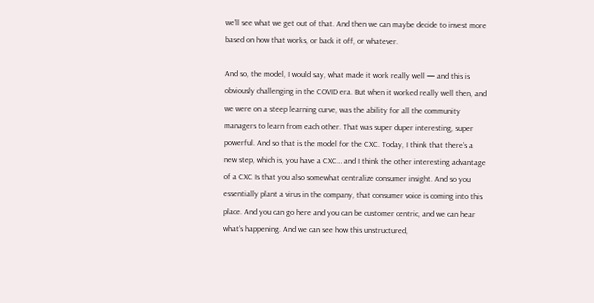we’ll see what we get out of that. And then we can maybe decide to invest more based on how that works, or back it off, or whatever.

And so, the model, I would say, what made it work really well — and this is obviously challenging in the COVID era. But when it worked really well then, and we were on a steep learning curve, was the ability for all the community managers to learn from each other. That was super duper interesting, super powerful. And so that is the model for the CXC. Today, I think that there’s a new step, which is, you have a CXC… and I think the other interesting advantage of a CXC Is that you also somewhat centralize consumer insight. And so you essentially plant a virus in the company, that consumer voice is coming into this place. And you can go here and you can be customer centric, and we can hear what’s happening. And we can see how this unstructured,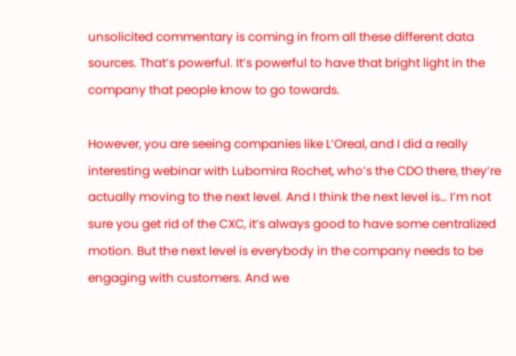unsolicited commentary is coming in from all these different data sources. That’s powerful. It’s powerful to have that bright light in the company that people know to go towards.

However, you are seeing companies like L’Oreal, and I did a really interesting webinar with Lubomira Rochet, who’s the CDO there, they’re actually moving to the next level. And I think the next level is… I’m not sure you get rid of the CXC, it’s always good to have some centralized motion. But the next level is everybody in the company needs to be engaging with customers. And we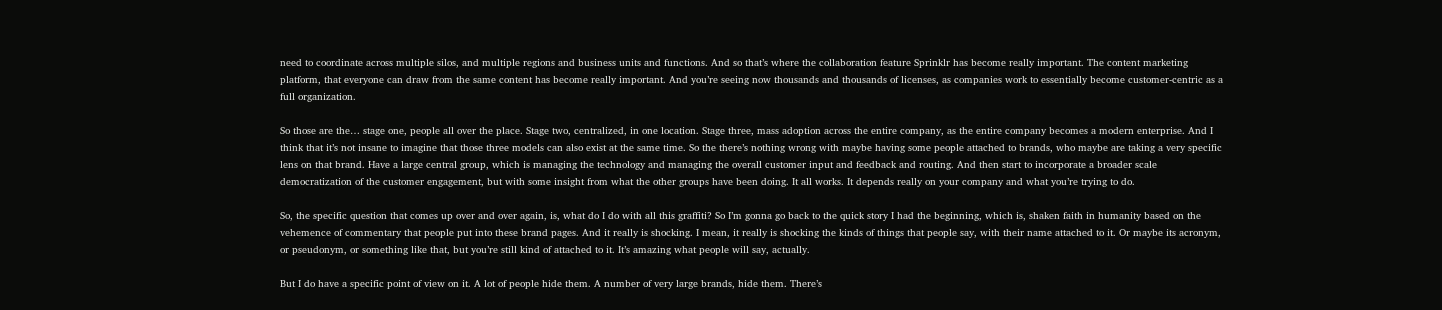need to coordinate across multiple silos, and multiple regions and business units and functions. And so that’s where the collaboration feature Sprinklr has become really important. The content marketing platform, that everyone can draw from the same content has become really important. And you’re seeing now thousands and thousands of licenses, as companies work to essentially become customer-centric as a full organization.

So those are the… stage one, people all over the place. Stage two, centralized, in one location. Stage three, mass adoption across the entire company, as the entire company becomes a modern enterprise. And I think that it’s not insane to imagine that those three models can also exist at the same time. So the there’s nothing wrong with maybe having some people attached to brands, who maybe are taking a very specific lens on that brand. Have a large central group, which is managing the technology and managing the overall customer input and feedback and routing. And then start to incorporate a broader scale democratization of the customer engagement, but with some insight from what the other groups have been doing. It all works. It depends really on your company and what you’re trying to do.

So, the specific question that comes up over and over again, is, what do I do with all this graffiti? So I’m gonna go back to the quick story I had the beginning, which is, shaken faith in humanity based on the vehemence of commentary that people put into these brand pages. And it really is shocking. I mean, it really is shocking the kinds of things that people say, with their name attached to it. Or maybe its acronym, or pseudonym, or something like that, but you’re still kind of attached to it. It’s amazing what people will say, actually.

But I do have a specific point of view on it. A lot of people hide them. A number of very large brands, hide them. There’s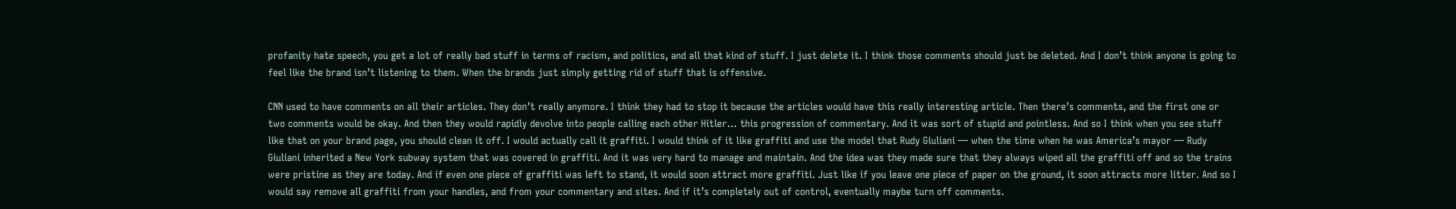profanity hate speech, you get a lot of really bad stuff in terms of racism, and politics, and all that kind of stuff. I just delete it. I think those comments should just be deleted. And I don’t think anyone is going to feel like the brand isn’t listening to them. When the brands just simply getting rid of stuff that is offensive.

CNN used to have comments on all their articles. They don’t really anymore. I think they had to stop it because the articles would have this really interesting article. Then there’s comments, and the first one or two comments would be okay. And then they would rapidly devolve into people calling each other Hitler… this progression of commentary. And it was sort of stupid and pointless. And so I think when you see stuff like that on your brand page, you should clean it off. I would actually call it graffiti. I would think of it like graffiti and use the model that Rudy Giuliani — when the time when he was America’s mayor — Rudy Giuliani inherited a New York subway system that was covered in graffiti. And it was very hard to manage and maintain. And the idea was they made sure that they always wiped all the graffiti off and so the trains were pristine as they are today. And if even one piece of graffiti was left to stand, it would soon attract more graffiti. Just like if you leave one piece of paper on the ground, it soon attracts more litter. And so I would say remove all graffiti from your handles, and from your commentary and sites. And if it’s completely out of control, eventually maybe turn off comments.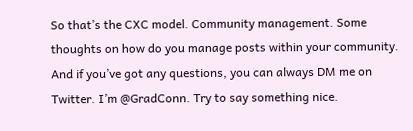So that’s the CXC model. Community management. Some thoughts on how do you manage posts within your community. And if you’ve got any questions, you can always DM me on Twitter. I’m @GradConn. Try to say something nice.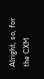Alright, so, for the CXM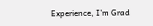Experience, I’m Grad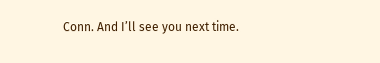Conn. And I’ll see you next time.